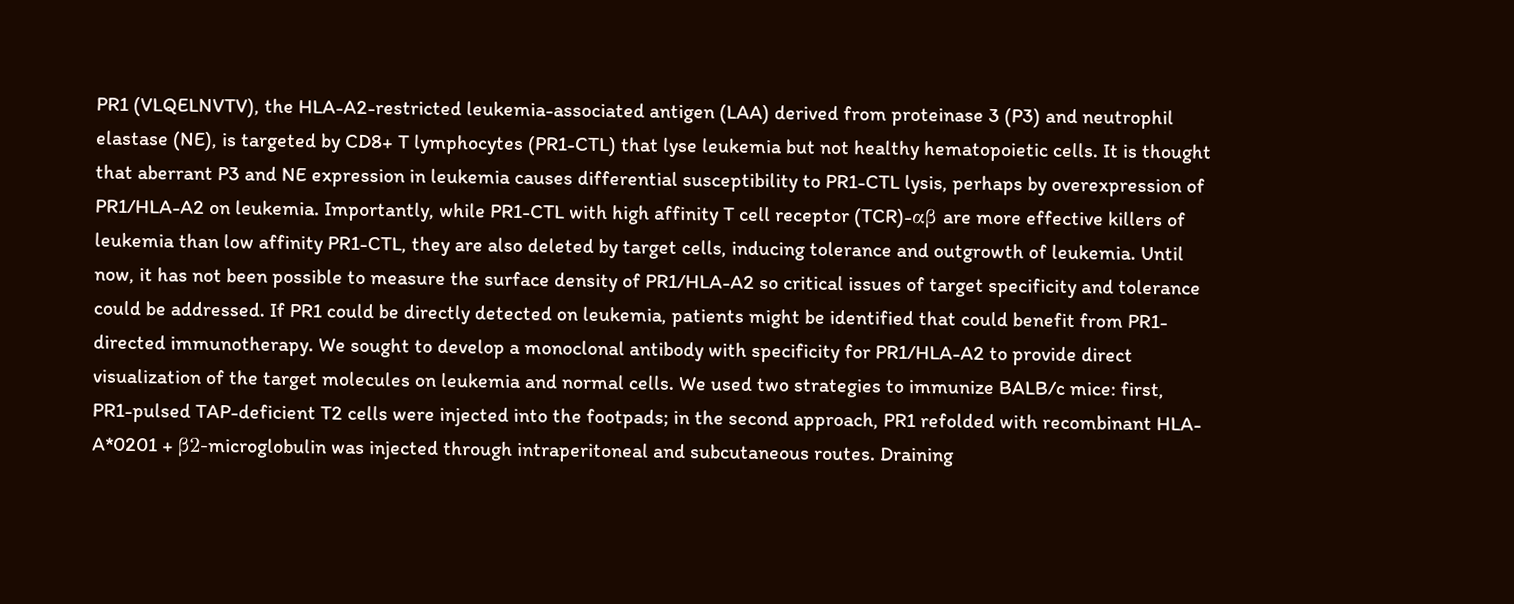PR1 (VLQELNVTV), the HLA-A2-restricted leukemia-associated antigen (LAA) derived from proteinase 3 (P3) and neutrophil elastase (NE), is targeted by CD8+ T lymphocytes (PR1-CTL) that lyse leukemia but not healthy hematopoietic cells. It is thought that aberrant P3 and NE expression in leukemia causes differential susceptibility to PR1-CTL lysis, perhaps by overexpression of PR1/HLA-A2 on leukemia. Importantly, while PR1-CTL with high affinity T cell receptor (TCR)-αβ are more effective killers of leukemia than low affinity PR1-CTL, they are also deleted by target cells, inducing tolerance and outgrowth of leukemia. Until now, it has not been possible to measure the surface density of PR1/HLA-A2 so critical issues of target specificity and tolerance could be addressed. If PR1 could be directly detected on leukemia, patients might be identified that could benefit from PR1-directed immunotherapy. We sought to develop a monoclonal antibody with specificity for PR1/HLA-A2 to provide direct visualization of the target molecules on leukemia and normal cells. We used two strategies to immunize BALB/c mice: first, PR1-pulsed TAP-deficient T2 cells were injected into the footpads; in the second approach, PR1 refolded with recombinant HLA-A*0201 + β2-microglobulin was injected through intraperitoneal and subcutaneous routes. Draining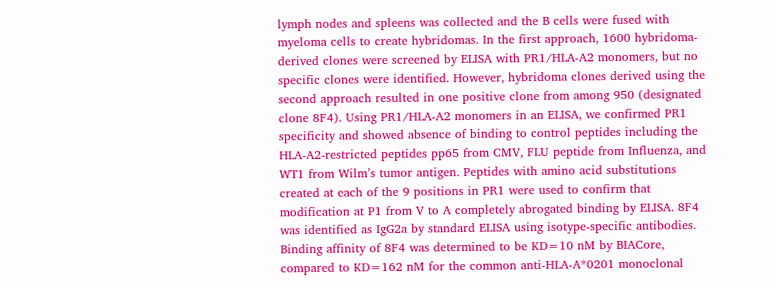lymph nodes and spleens was collected and the B cells were fused with myeloma cells to create hybridomas. In the first approach, 1600 hybridoma-derived clones were screened by ELISA with PR1/HLA-A2 monomers, but no specific clones were identified. However, hybridoma clones derived using the second approach resulted in one positive clone from among 950 (designated clone 8F4). Using PR1/HLA-A2 monomers in an ELISA, we confirmed PR1 specificity and showed absence of binding to control peptides including the HLA-A2-restricted peptides pp65 from CMV, FLU peptide from Influenza, and WT1 from Wilm’s tumor antigen. Peptides with amino acid substitutions created at each of the 9 positions in PR1 were used to confirm that modification at P1 from V to A completely abrogated binding by ELISA. 8F4 was identified as IgG2a by standard ELISA using isotype-specific antibodies. Binding affinity of 8F4 was determined to be KD=10 nM by BIACore, compared to KD=162 nM for the common anti-HLA-A*0201 monoclonal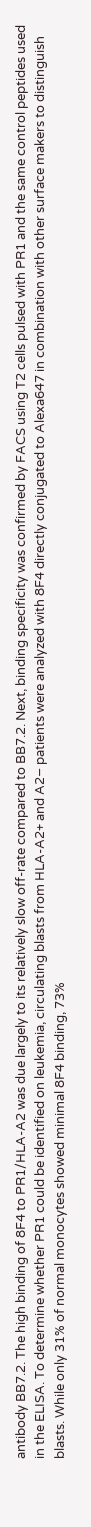antibody BB7.2. The high binding of 8F4 to PR1/HLA-A2 was due largely to its relatively slow off-rate compared to BB7.2. Next, binding specificity was confirmed by FACS using T2 cells pulsed with PR1 and the same control peptides used in the ELISA. To determine whether PR1 could be identified on leukemia, circulating blasts from HLA-A2+ and A2− patients were analyzed with 8F4 directly conjugated to Alexa647 in combination with other surface makers to distinguish blasts. While only 31% of normal monocytes showed minimal 8F4 binding, 73%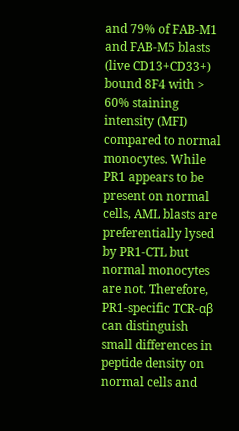and 79% of FAB-M1 and FAB-M5 blasts (live CD13+CD33+) bound 8F4 with > 60% staining intensity (MFI) compared to normal monocytes. While PR1 appears to be present on normal cells, AML blasts are preferentially lysed by PR1-CTL but normal monocytes are not. Therefore, PR1-specific TCR-αβ can distinguish small differences in peptide density on normal cells and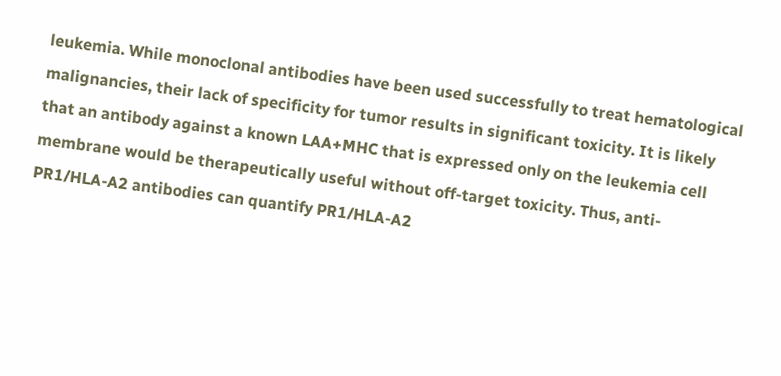leukemia. While monoclonal antibodies have been used successfully to treat hematological malignancies, their lack of specificity for tumor results in significant toxicity. It is likely that an antibody against a known LAA+MHC that is expressed only on the leukemia cell membrane would be therapeutically useful without off-target toxicity. Thus, anti-PR1/HLA-A2 antibodies can quantify PR1/HLA-A2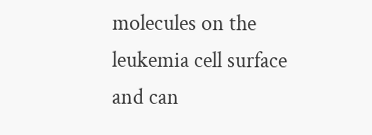molecules on the leukemia cell surface and can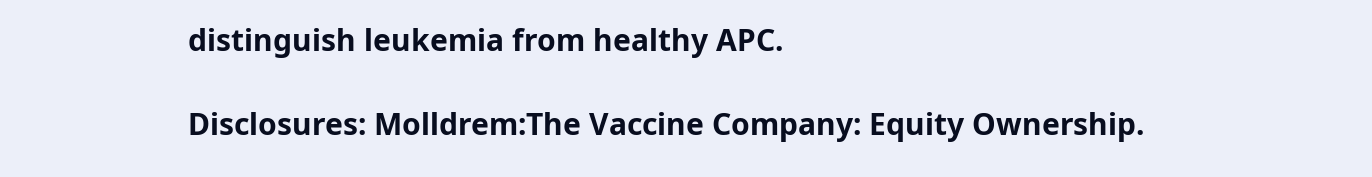distinguish leukemia from healthy APC.

Disclosures: Molldrem:The Vaccine Company: Equity Ownership.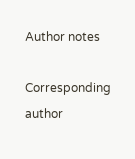Author notes

Corresponding author